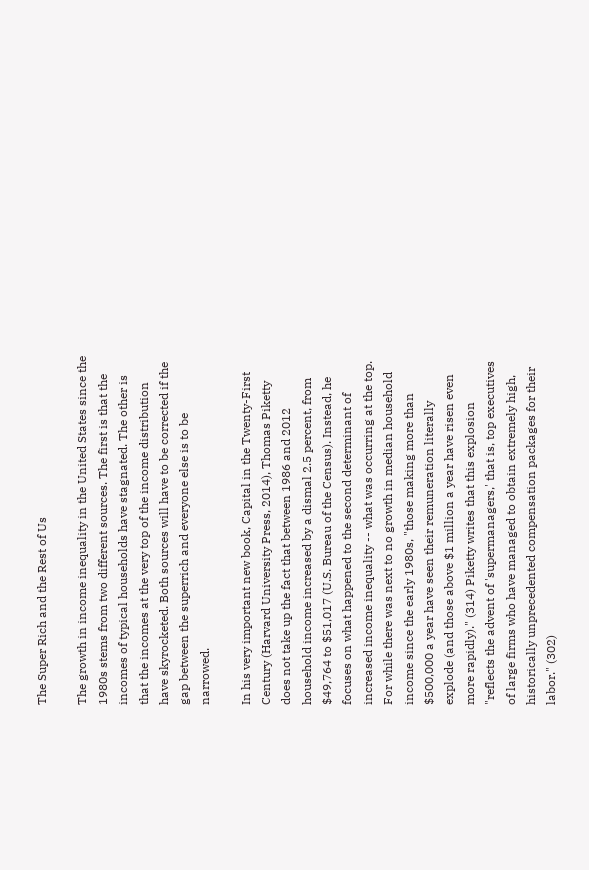The Super Rich and the Rest of Us

The growth in income inequality in the United States since the 1980s stems from two different sources. The first is that the incomes of typical households have stagnated. The other is that the incomes at the very top of the income distribution have skyrocketed. Both sources will have to be corrected if the gap between the superrich and everyone else is to be narrowed.

In his very important new book, Capital in the Twenty-First Century (Harvard University Press, 2014), Thomas Piketty does not take up the fact that between 1986 and 2012 household income increased by a dismal 2.5 percent, from $49,764 to $51,017 (U.S. Bureau of the Census). Instead, he focuses on what happened to the second determinant of increased income inequality -- what was occurring at the top. For while there was next to no growth in median household income since the early 1980s, "those making more than $500,000 a year have seen their remuneration literally explode (and those above $1 million a year have risen even more rapidly)." (314) Piketty writes that this explosion "reflects the advent of 'supermanagers,' that is, top executives of large firms who have managed to obtain extremely high, historically unprecedented compensation packages for their labor." (302)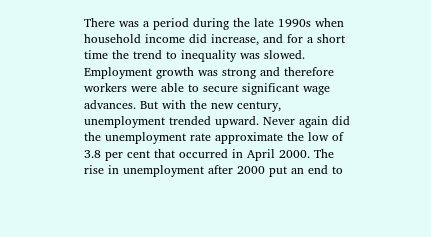There was a period during the late 1990s when household income did increase, and for a short time the trend to inequality was slowed. Employment growth was strong and therefore workers were able to secure significant wage advances. But with the new century, unemployment trended upward. Never again did the unemployment rate approximate the low of 3.8 per cent that occurred in April 2000. The rise in unemployment after 2000 put an end to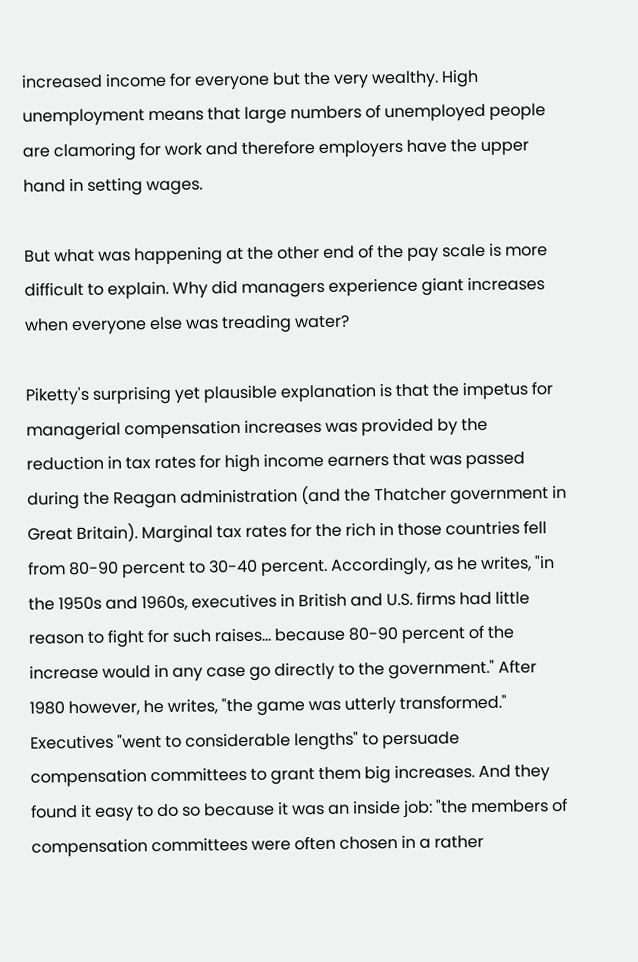increased income for everyone but the very wealthy. High unemployment means that large numbers of unemployed people are clamoring for work and therefore employers have the upper hand in setting wages.

But what was happening at the other end of the pay scale is more difficult to explain. Why did managers experience giant increases when everyone else was treading water?

Piketty's surprising yet plausible explanation is that the impetus for managerial compensation increases was provided by the reduction in tax rates for high income earners that was passed during the Reagan administration (and the Thatcher government in Great Britain). Marginal tax rates for the rich in those countries fell from 80-90 percent to 30-40 percent. Accordingly, as he writes, "in the 1950s and 1960s, executives in British and U.S. firms had little reason to fight for such raises... because 80-90 percent of the increase would in any case go directly to the government." After 1980 however, he writes, "the game was utterly transformed." Executives "went to considerable lengths" to persuade compensation committees to grant them big increases. And they found it easy to do so because it was an inside job: "the members of compensation committees were often chosen in a rather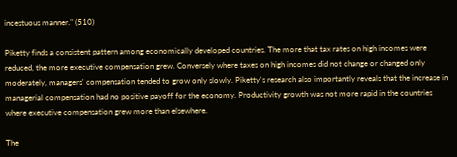incestuous manner." (510)

Piketty finds a consistent pattern among economically developed countries. The more that tax rates on high incomes were reduced, the more executive compensation grew. Conversely where taxes on high incomes did not change or changed only moderately, managers' compensation tended to grow only slowly. Piketty's research also importantly reveals that the increase in managerial compensation had no positive payoff for the economy. Productivity growth was not more rapid in the countries where executive compensation grew more than elsewhere.

The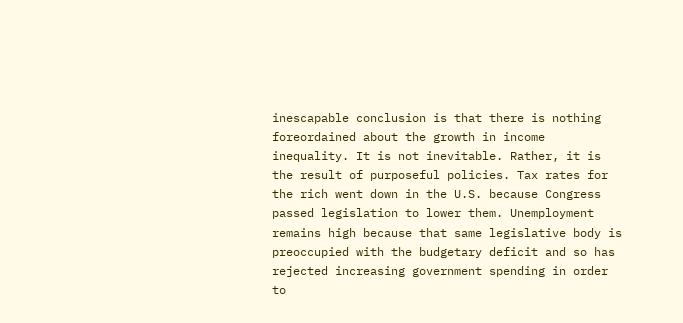inescapable conclusion is that there is nothing foreordained about the growth in income inequality. It is not inevitable. Rather, it is the result of purposeful policies. Tax rates for the rich went down in the U.S. because Congress passed legislation to lower them. Unemployment remains high because that same legislative body is preoccupied with the budgetary deficit and so has rejected increasing government spending in order to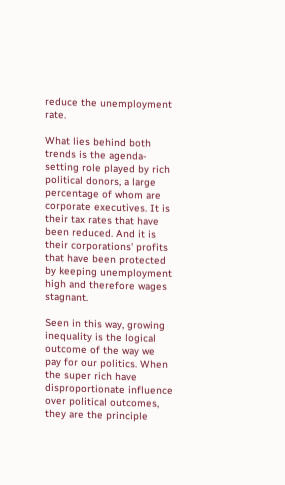reduce the unemployment rate.

What lies behind both trends is the agenda-setting role played by rich political donors, a large percentage of whom are corporate executives. It is their tax rates that have been reduced. And it is their corporations' profits that have been protected by keeping unemployment high and therefore wages stagnant.

Seen in this way, growing inequality is the logical outcome of the way we pay for our politics. When the super rich have disproportionate influence over political outcomes, they are the principle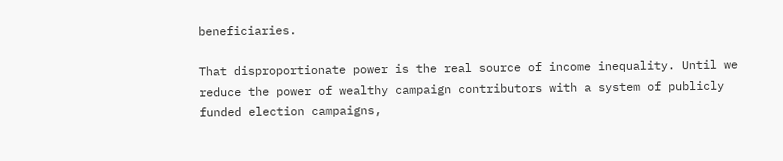beneficiaries.

That disproportionate power is the real source of income inequality. Until we reduce the power of wealthy campaign contributors with a system of publicly funded election campaigns,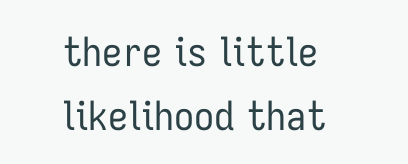there is little likelihood that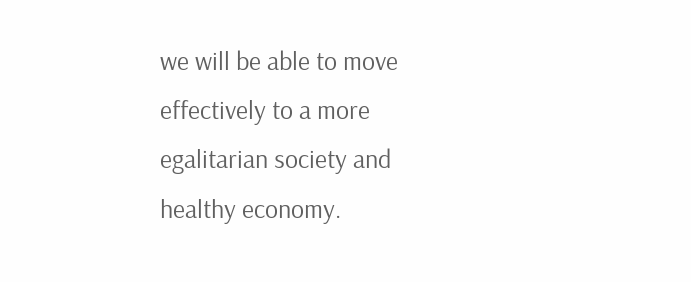we will be able to move effectively to a more egalitarian society and healthy economy.